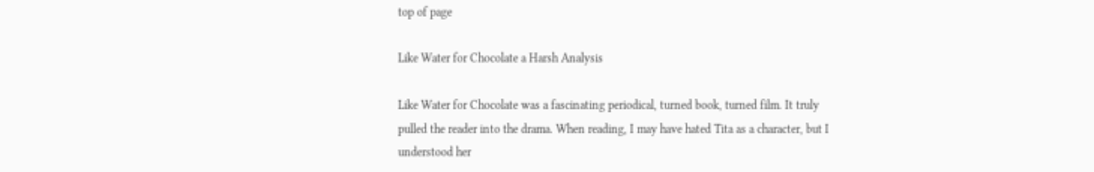top of page

Like Water for Chocolate a Harsh Analysis

Like Water for Chocolate was a fascinating periodical, turned book, turned film. It truly pulled the reader into the drama. When reading, I may have hated Tita as a character, but I understood her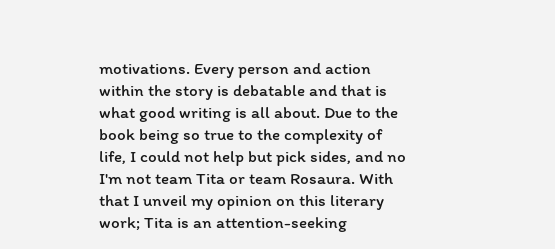motivations. Every person and action within the story is debatable and that is what good writing is all about. Due to the book being so true to the complexity of life, I could not help but pick sides, and no I'm not team Tita or team Rosaura. With that I unveil my opinion on this literary work; Tita is an attention-seeking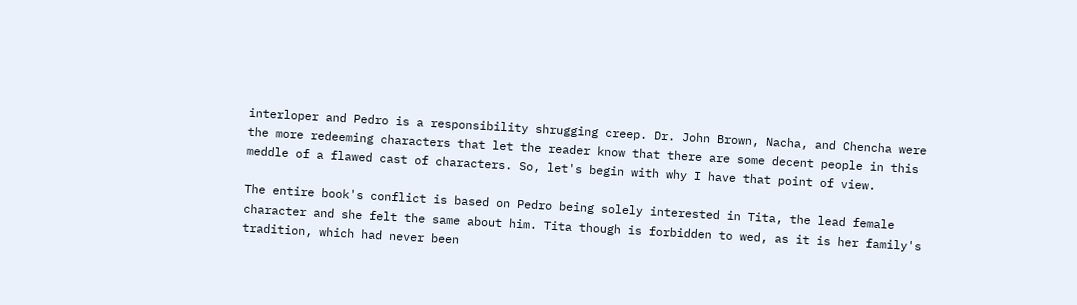interloper and Pedro is a responsibility shrugging creep. Dr. John Brown, Nacha, and Chencha were the more redeeming characters that let the reader know that there are some decent people in this meddle of a flawed cast of characters. So, let's begin with why I have that point of view.

The entire book's conflict is based on Pedro being solely interested in Tita, the lead female character and she felt the same about him. Tita though is forbidden to wed, as it is her family's tradition, which had never been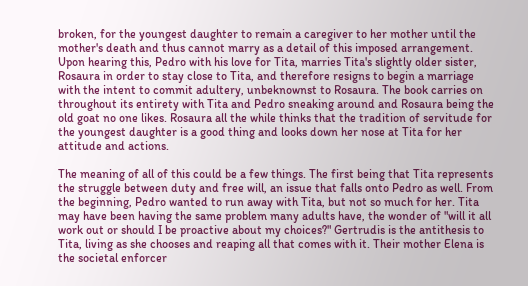broken, for the youngest daughter to remain a caregiver to her mother until the mother's death and thus cannot marry as a detail of this imposed arrangement. Upon hearing this, Pedro with his love for Tita, marries Tita's slightly older sister, Rosaura in order to stay close to Tita, and therefore resigns to begin a marriage with the intent to commit adultery, unbeknownst to Rosaura. The book carries on throughout its entirety with Tita and Pedro sneaking around and Rosaura being the old goat no one likes. Rosaura all the while thinks that the tradition of servitude for the youngest daughter is a good thing and looks down her nose at Tita for her attitude and actions.

The meaning of all of this could be a few things. The first being that Tita represents the struggle between duty and free will, an issue that falls onto Pedro as well. From the beginning, Pedro wanted to run away with Tita, but not so much for her. Tita may have been having the same problem many adults have, the wonder of "will it all work out or should I be proactive about my choices?" Gertrudis is the antithesis to Tita, living as she chooses and reaping all that comes with it. Their mother Elena is the societal enforcer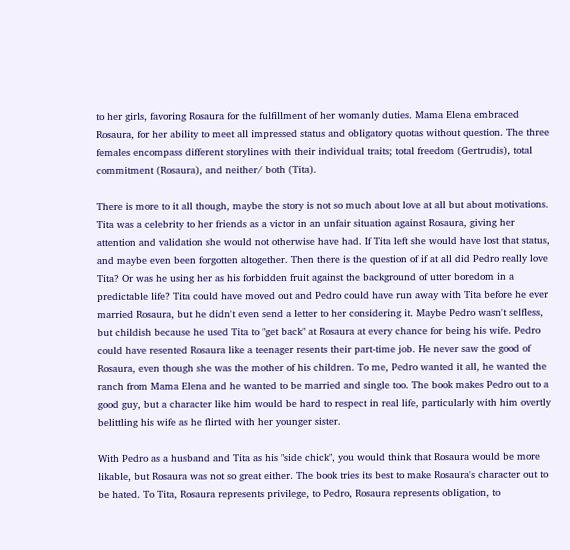to her girls, favoring Rosaura for the fulfillment of her womanly duties. Mama Elena embraced Rosaura, for her ability to meet all impressed status and obligatory quotas without question. The three females encompass different storylines with their individual traits; total freedom (Gertrudis), total commitment (Rosaura), and neither/ both (Tita).

There is more to it all though, maybe the story is not so much about love at all but about motivations. Tita was a celebrity to her friends as a victor in an unfair situation against Rosaura, giving her attention and validation she would not otherwise have had. If Tita left she would have lost that status, and maybe even been forgotten altogether. Then there is the question of if at all did Pedro really love Tita? Or was he using her as his forbidden fruit against the background of utter boredom in a predictable life? Tita could have moved out and Pedro could have run away with Tita before he ever married Rosaura, but he didn't even send a letter to her considering it. Maybe Pedro wasn't selfless, but childish because he used Tita to "get back" at Rosaura at every chance for being his wife. Pedro could have resented Rosaura like a teenager resents their part-time job. He never saw the good of Rosaura, even though she was the mother of his children. To me, Pedro wanted it all, he wanted the ranch from Mama Elena and he wanted to be married and single too. The book makes Pedro out to a good guy, but a character like him would be hard to respect in real life, particularly with him overtly belittling his wife as he flirted with her younger sister.

With Pedro as a husband and Tita as his "side chick", you would think that Rosaura would be more likable, but Rosaura was not so great either. The book tries its best to make Rosaura's character out to be hated. To Tita, Rosaura represents privilege, to Pedro, Rosaura represents obligation, to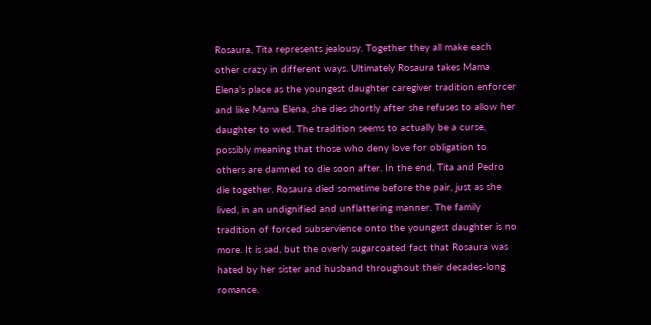Rosaura, Tita represents jealousy. Together they all make each other crazy in different ways. Ultimately Rosaura takes Mama Elena's place as the youngest daughter caregiver tradition enforcer and like Mama Elena, she dies shortly after she refuses to allow her daughter to wed. The tradition seems to actually be a curse, possibly meaning that those who deny love for obligation to others are damned to die soon after. In the end, Tita and Pedro die together. Rosaura died sometime before the pair, just as she lived, in an undignified and unflattering manner. The family tradition of forced subservience onto the youngest daughter is no more. It is sad, but the overly sugarcoated fact that Rosaura was hated by her sister and husband throughout their decades-long romance.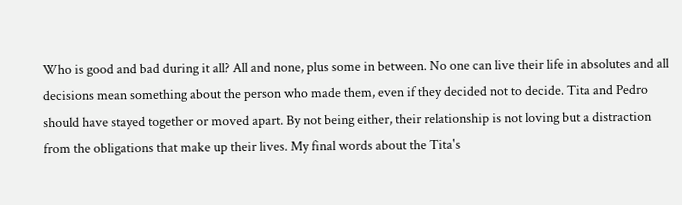Who is good and bad during it all? All and none, plus some in between. No one can live their life in absolutes and all decisions mean something about the person who made them, even if they decided not to decide. Tita and Pedro should have stayed together or moved apart. By not being either, their relationship is not loving but a distraction from the obligations that make up their lives. My final words about the Tita's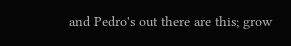and Pedro's out there are this; grow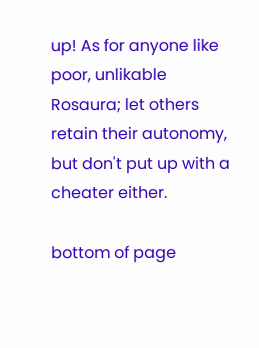up! As for anyone like poor, unlikable Rosaura; let others retain their autonomy, but don't put up with a cheater either.

bottom of page